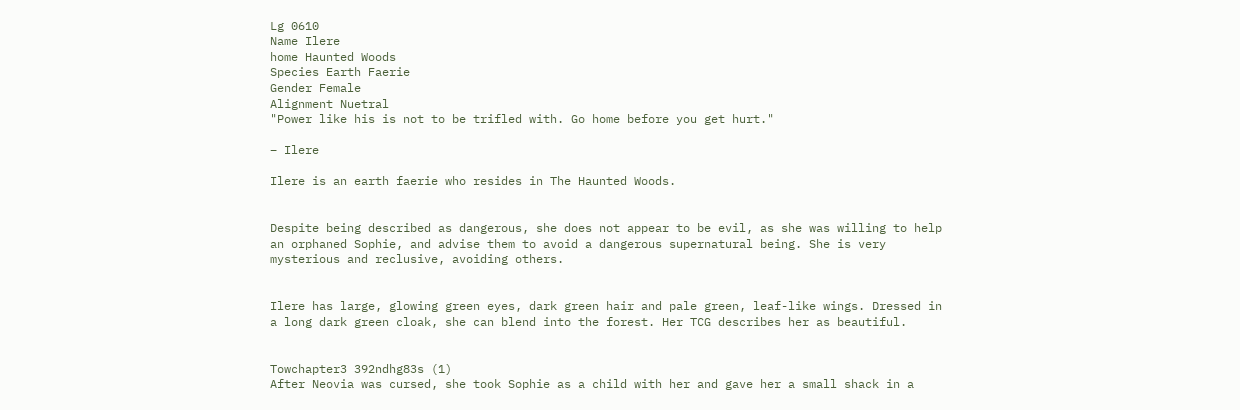Lg 0610
Name Ilere
home Haunted Woods
Species Earth Faerie
Gender Female
Alignment Nuetral
"Power like his is not to be trifled with. Go home before you get hurt."

– Ilere

Ilere is an earth faerie who resides in The Haunted Woods.


Despite being described as dangerous, she does not appear to be evil, as she was willing to help an orphaned Sophie, and advise them to avoid a dangerous supernatural being. She is very mysterious and reclusive, avoiding others.


Ilere has large, glowing green eyes, dark green hair and pale green, leaf-like wings. Dressed in a long dark green cloak, she can blend into the forest. Her TCG describes her as beautiful.


Towchapter3 392ndhg83s (1)
After Neovia was cursed, she took Sophie as a child with her and gave her a small shack in a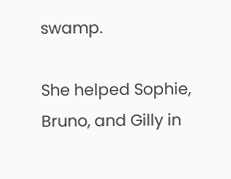swamp.

She helped Sophie, Bruno, and Gilly in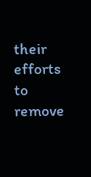their efforts to remove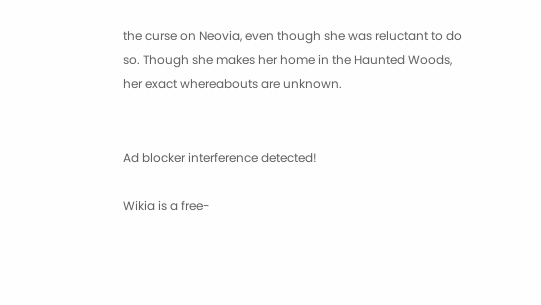the curse on Neovia, even though she was reluctant to do so. Though she makes her home in the Haunted Woods, her exact whereabouts are unknown.


Ad blocker interference detected!

Wikia is a free-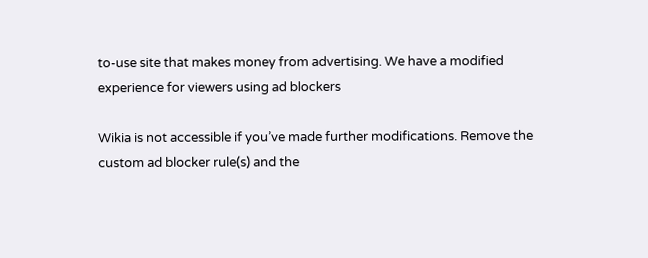to-use site that makes money from advertising. We have a modified experience for viewers using ad blockers

Wikia is not accessible if you’ve made further modifications. Remove the custom ad blocker rule(s) and the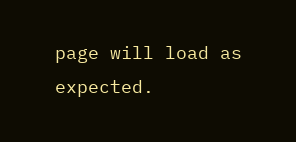page will load as expected.